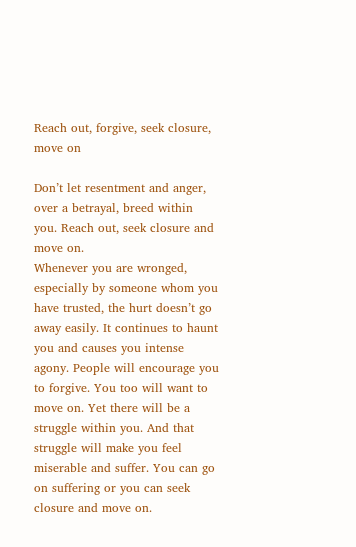Reach out, forgive, seek closure, move on

Don’t let resentment and anger, over a betrayal, breed within you. Reach out, seek closure and move on.
Whenever you are wronged, especially by someone whom you have trusted, the hurt doesn’t go away easily. It continues to haunt you and causes you intense agony. People will encourage you to forgive. You too will want to move on. Yet there will be a struggle within you. And that struggle will make you feel miserable and suffer. You can go on suffering or you can seek closure and move on.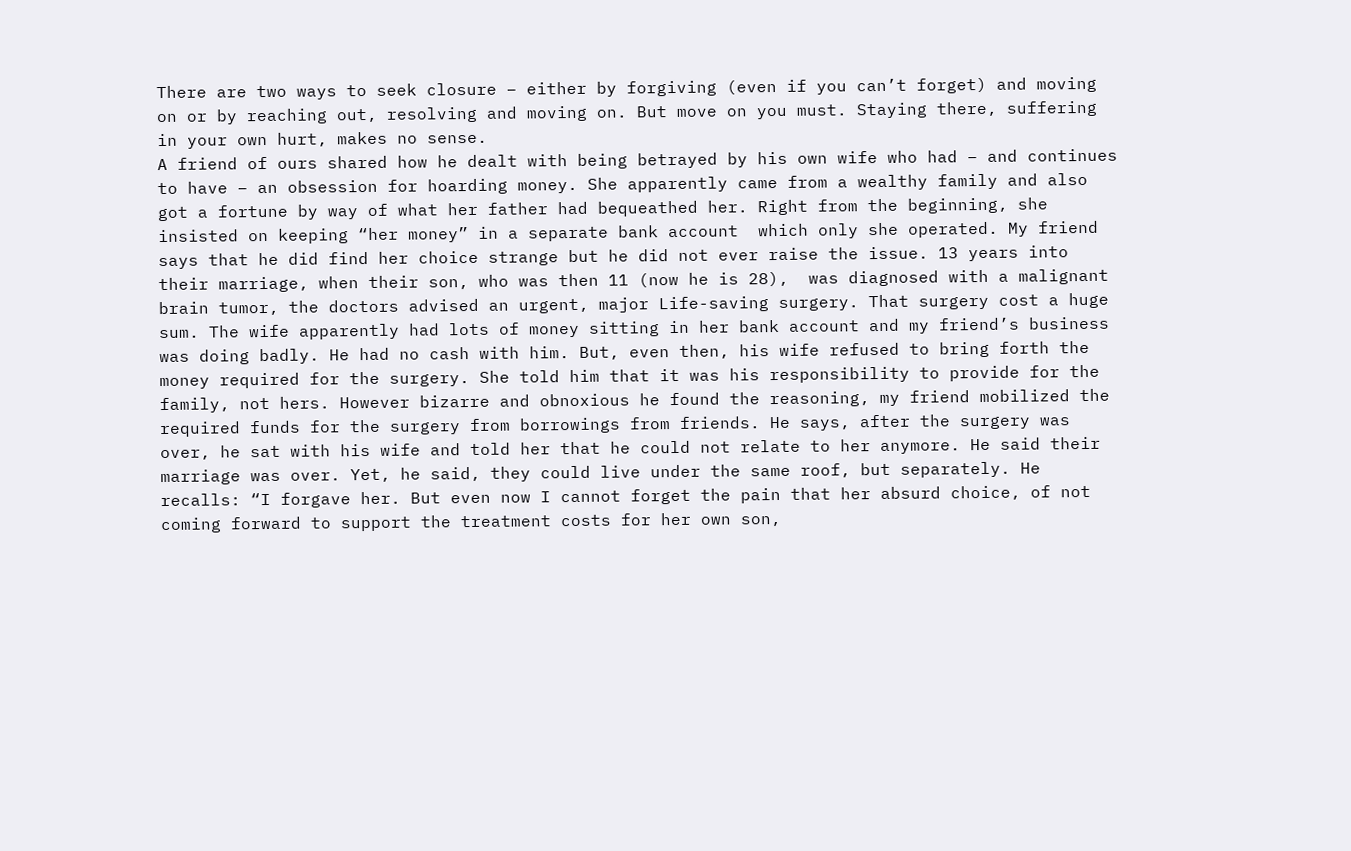There are two ways to seek closure – either by forgiving (even if you can’t forget) and moving on or by reaching out, resolving and moving on. But move on you must. Staying there, suffering in your own hurt, makes no sense.
A friend of ours shared how he dealt with being betrayed by his own wife who had – and continues to have – an obsession for hoarding money. She apparently came from a wealthy family and also got a fortune by way of what her father had bequeathed her. Right from the beginning, she insisted on keeping “her money” in a separate bank account  which only she operated. My friend says that he did find her choice strange but he did not ever raise the issue. 13 years into their marriage, when their son, who was then 11 (now he is 28),  was diagnosed with a malignant brain tumor, the doctors advised an urgent, major Life-saving surgery. That surgery cost a huge sum. The wife apparently had lots of money sitting in her bank account and my friend’s business was doing badly. He had no cash with him. But, even then, his wife refused to bring forth the money required for the surgery. She told him that it was his responsibility to provide for the family, not hers. However bizarre and obnoxious he found the reasoning, my friend mobilized the required funds for the surgery from borrowings from friends. He says, after the surgery was over, he sat with his wife and told her that he could not relate to her anymore. He said their marriage was over. Yet, he said, they could live under the same roof, but separately. He recalls: “I forgave her. But even now I cannot forget the pain that her absurd choice, of not coming forward to support the treatment costs for her own son,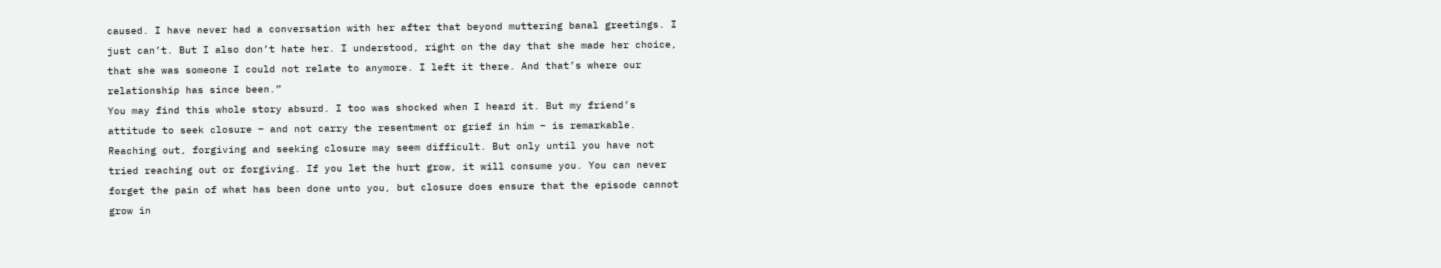caused. I have never had a conversation with her after that beyond muttering banal greetings. I just can’t. But I also don’t hate her. I understood, right on the day that she made her choice, that she was someone I could not relate to anymore. I left it there. And that’s where our relationship has since been.”
You may find this whole story absurd. I too was shocked when I heard it. But my friend’s attitude to seek closure – and not carry the resentment or grief in him – is remarkable.
Reaching out, forgiving and seeking closure may seem difficult. But only until you have not tried reaching out or forgiving. If you let the hurt grow, it will consume you. You can never forget the pain of what has been done unto you, but closure does ensure that the episode cannot grow in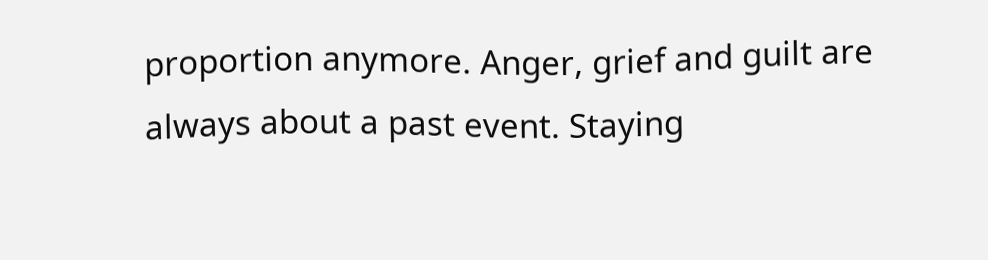proportion anymore. Anger, grief and guilt are always about a past event. Staying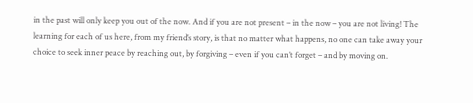in the past will only keep you out of the now. And if you are not present – in the now – you are not living! The learning for each of us here, from my friend’s story, is that no matter what happens, no one can take away your choice to seek inner peace by reaching out, by forgiving – even if you can’t forget – and by moving on.